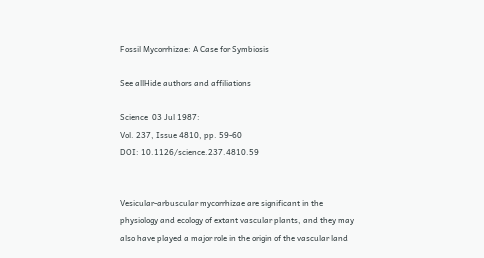Fossil Mycorrhizae: A Case for Symbiosis

See allHide authors and affiliations

Science  03 Jul 1987:
Vol. 237, Issue 4810, pp. 59-60
DOI: 10.1126/science.237.4810.59


Vesicular-arbuscular mycorrhizae are significant in the physiology and ecology of extant vascular plants, and they may also have played a major role in the origin of the vascular land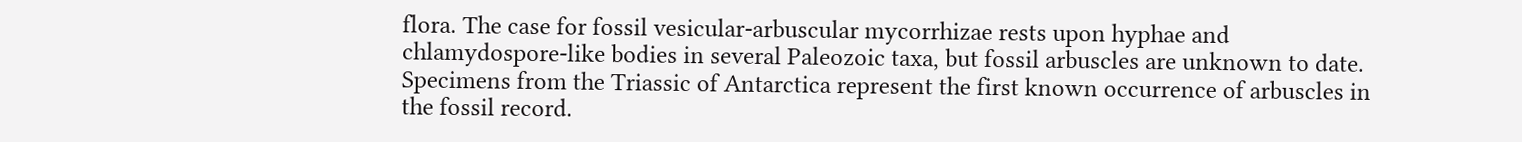flora. The case for fossil vesicular-arbuscular mycorrhizae rests upon hyphae and chlamydospore-like bodies in several Paleozoic taxa, but fossil arbuscles are unknown to date. Specimens from the Triassic of Antarctica represent the first known occurrence of arbuscles in the fossil record.